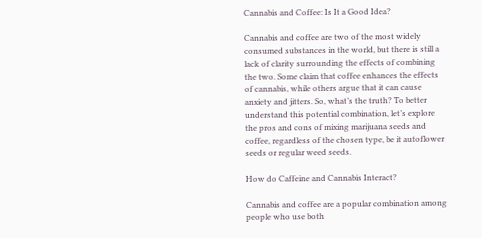Cannabis and Coffee: Is It a Good Idea?

Cannabis and coffee are two of the most widely consumed substances in the world, but there is still a lack of clarity surrounding the effects of combining the two. Some claim that coffee enhances the effects of cannabis, while others argue that it can cause anxiety and jitters. So, what’s the truth? To better understand this potential combination, let’s explore the pros and cons of mixing marijuana seeds and coffee, regardless of the chosen type, be it autoflower seeds or regular weed seeds.

How do Caffeine and Cannabis Interact?

Cannabis and coffee are a popular combination among people who use both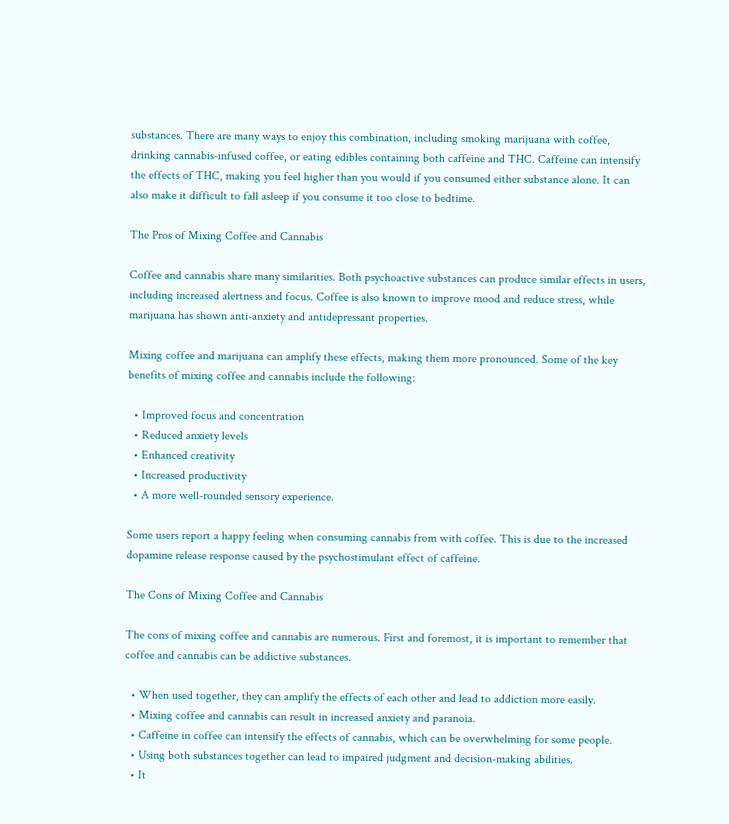substances. There are many ways to enjoy this combination, including smoking marijuana with coffee, drinking cannabis-infused coffee, or eating edibles containing both caffeine and THC. Caffeine can intensify the effects of THC, making you feel higher than you would if you consumed either substance alone. It can also make it difficult to fall asleep if you consume it too close to bedtime.

The Pros of Mixing Coffee and Cannabis

Coffee and cannabis share many similarities. Both psychoactive substances can produce similar effects in users, including increased alertness and focus. Coffee is also known to improve mood and reduce stress, while marijuana has shown anti-anxiety and antidepressant properties.

Mixing coffee and marijuana can amplify these effects, making them more pronounced. Some of the key benefits of mixing coffee and cannabis include the following:

  • Improved focus and concentration
  • Reduced anxiety levels
  • Enhanced creativity
  • Increased productivity
  • A more well-rounded sensory experience.

Some users report a happy feeling when consuming cannabis from with coffee. This is due to the increased dopamine release response caused by the psychostimulant effect of caffeine.

The Cons of Mixing Coffee and Cannabis

The cons of mixing coffee and cannabis are numerous. First and foremost, it is important to remember that coffee and cannabis can be addictive substances.

  • When used together, they can amplify the effects of each other and lead to addiction more easily.
  • Mixing coffee and cannabis can result in increased anxiety and paranoia.
  • Caffeine in coffee can intensify the effects of cannabis, which can be overwhelming for some people.
  • Using both substances together can lead to impaired judgment and decision-making abilities.
  • It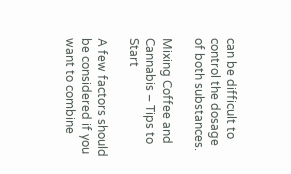can be difficult to control the dosage of both substances.

Mixing Coffee and Cannabis – Tips to Start

A few factors should be considered if you want to combine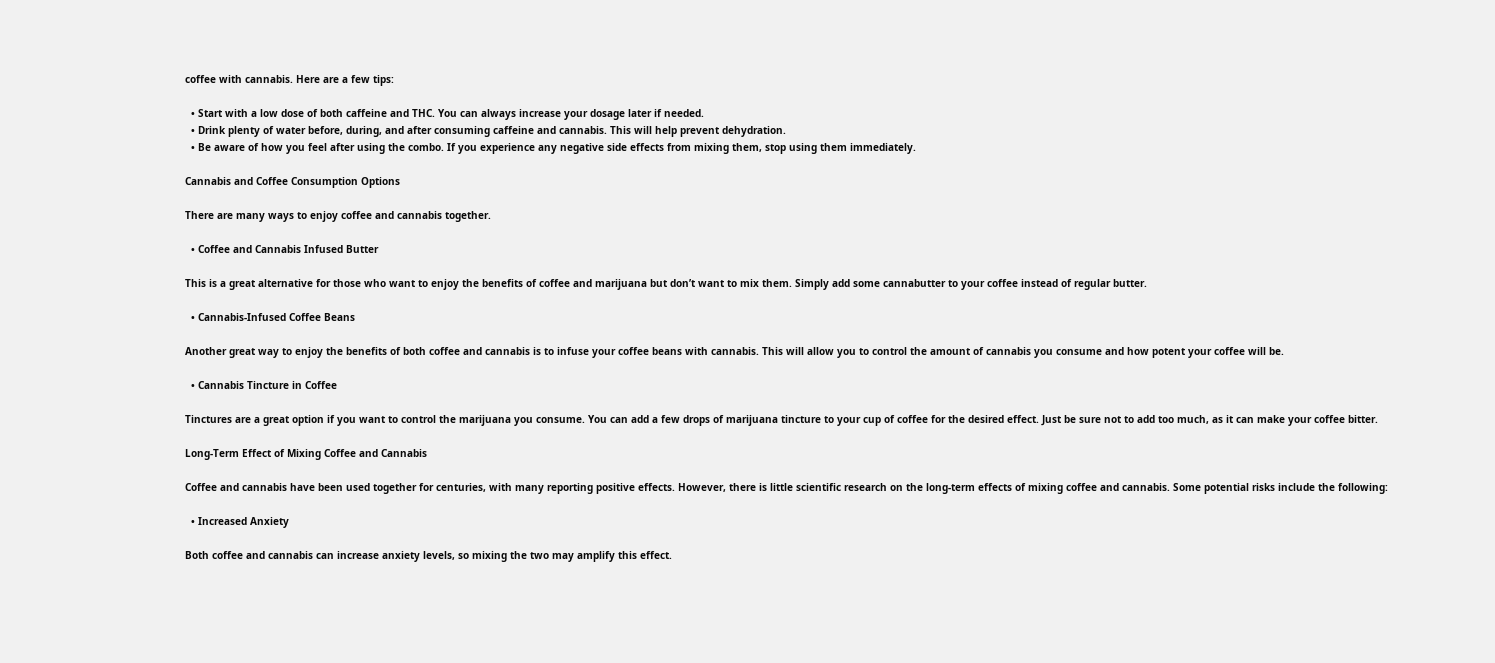coffee with cannabis. Here are a few tips:

  • Start with a low dose of both caffeine and THC. You can always increase your dosage later if needed.
  • Drink plenty of water before, during, and after consuming caffeine and cannabis. This will help prevent dehydration.
  • Be aware of how you feel after using the combo. If you experience any negative side effects from mixing them, stop using them immediately.

Cannabis and Coffee Consumption Options

There are many ways to enjoy coffee and cannabis together.

  • Coffee and Cannabis Infused Butter

This is a great alternative for those who want to enjoy the benefits of coffee and marijuana but don’t want to mix them. Simply add some cannabutter to your coffee instead of regular butter.

  • Cannabis-Infused Coffee Beans

Another great way to enjoy the benefits of both coffee and cannabis is to infuse your coffee beans with cannabis. This will allow you to control the amount of cannabis you consume and how potent your coffee will be.

  • Cannabis Tincture in Coffee

Tinctures are a great option if you want to control the marijuana you consume. You can add a few drops of marijuana tincture to your cup of coffee for the desired effect. Just be sure not to add too much, as it can make your coffee bitter.

Long-Term Effect of Mixing Coffee and Cannabis

Coffee and cannabis have been used together for centuries, with many reporting positive effects. However, there is little scientific research on the long-term effects of mixing coffee and cannabis. Some potential risks include the following:

  • Increased Anxiety

Both coffee and cannabis can increase anxiety levels, so mixing the two may amplify this effect.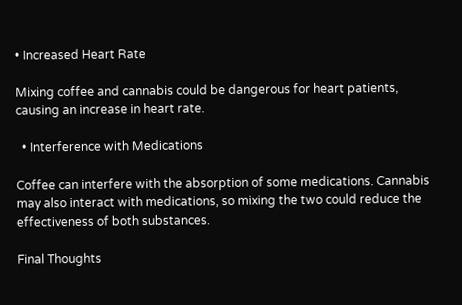• Increased Heart Rate

Mixing coffee and cannabis could be dangerous for heart patients, causing an increase in heart rate.

  • Interference with Medications

Coffee can interfere with the absorption of some medications. Cannabis may also interact with medications, so mixing the two could reduce the effectiveness of both substances.

Final Thoughts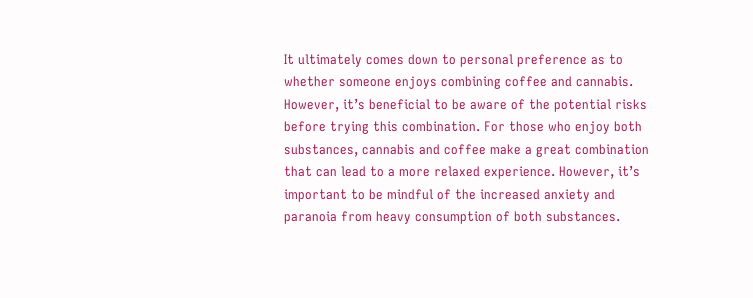It ultimately comes down to personal preference as to whether someone enjoys combining coffee and cannabis. However, it’s beneficial to be aware of the potential risks before trying this combination. For those who enjoy both substances, cannabis and coffee make a great combination that can lead to a more relaxed experience. However, it’s important to be mindful of the increased anxiety and paranoia from heavy consumption of both substances.